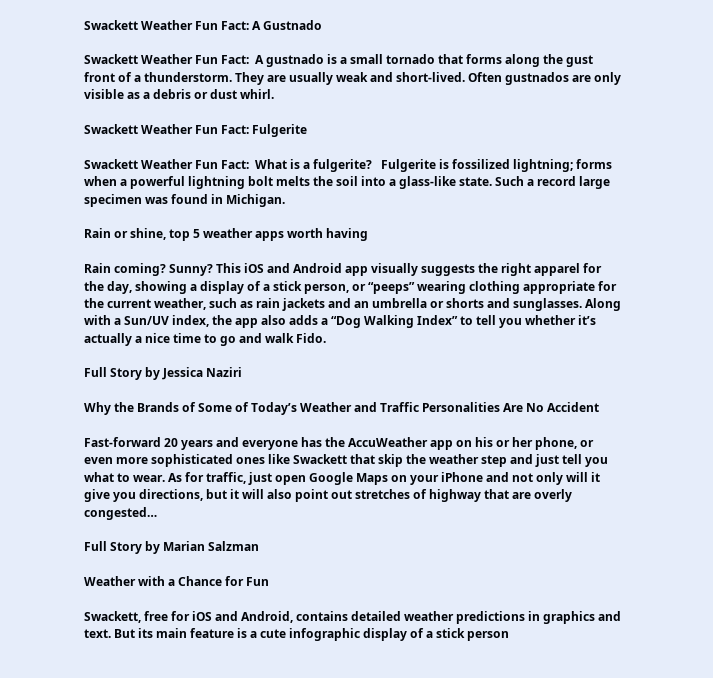Swackett Weather Fun Fact: A Gustnado

Swackett Weather Fun Fact:  A gustnado is a small tornado that forms along the gust front of a thunderstorm. They are usually weak and short-lived. Often gustnados are only visible as a debris or dust whirl.

Swackett Weather Fun Fact: Fulgerite

Swackett Weather Fun Fact:  What is a fulgerite?   Fulgerite is fossilized lightning; forms when a powerful lightning bolt melts the soil into a glass-like state. Such a record large specimen was found in Michigan.

Rain or shine, top 5 weather apps worth having

Rain coming? Sunny? This iOS and Android app visually suggests the right apparel for the day, showing a display of a stick person, or “peeps” wearing clothing appropriate for the current weather, such as rain jackets and an umbrella or shorts and sunglasses. Along with a Sun/UV index, the app also adds a “Dog Walking Index” to tell you whether it’s actually a nice time to go and walk Fido.

Full Story by Jessica Naziri

Why the Brands of Some of Today’s Weather and Traffic Personalities Are No Accident

Fast-forward 20 years and everyone has the AccuWeather app on his or her phone, or even more sophisticated ones like Swackett that skip the weather step and just tell you what to wear. As for traffic, just open Google Maps on your iPhone and not only will it give you directions, but it will also point out stretches of highway that are overly congested…

Full Story by Marian Salzman

Weather with a Chance for Fun

Swackett, free for iOS and Android, contains detailed weather predictions in graphics and text. But its main feature is a cute infographic display of a stick person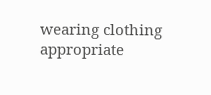wearing clothing appropriate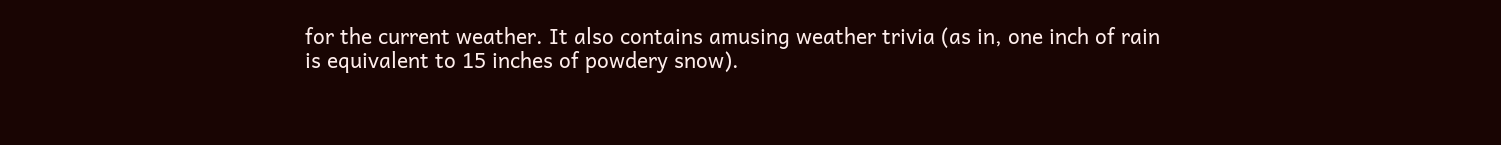for the current weather. It also contains amusing weather trivia (as in, one inch of rain is equivalent to 15 inches of powdery snow).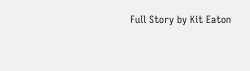Full Story by Kit Eaton